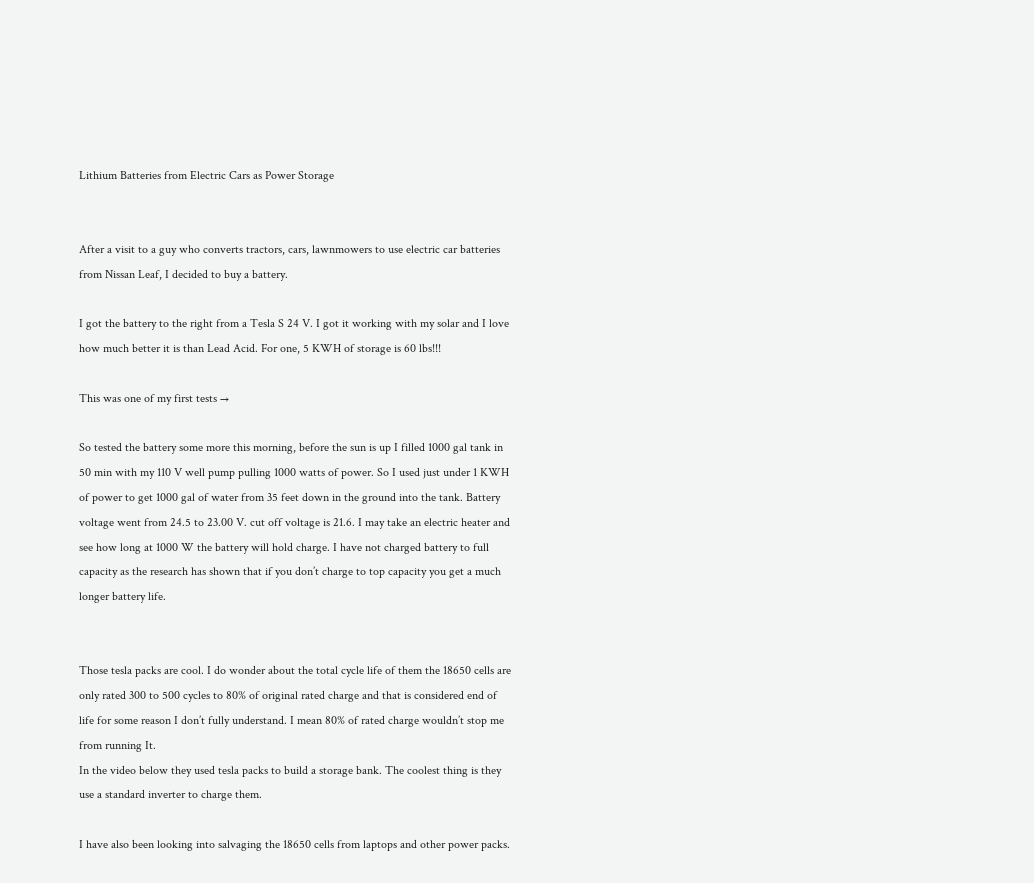Lithium Batteries from Electric Cars as Power Storage


After a visit to a guy who converts tractors, cars, lawnmowers to use electric car batteries from Nissan Leaf, I decided to buy a battery.

I got the battery to the right from a Tesla S 24 V. I got it working with my solar and I love how much better it is than Lead Acid. For one, 5 KWH of storage is 60 lbs!!!

This was one of my first tests →

So tested the battery some more this morning, before the sun is up I filled 1000 gal tank in 50 min with my 110 V well pump pulling 1000 watts of power. So I used just under 1 KWH of power to get 1000 gal of water from 35 feet down in the ground into the tank. Battery voltage went from 24.5 to 23.00 V. cut off voltage is 21.6. I may take an electric heater and see how long at 1000 W the battery will hold charge. I have not charged battery to full capacity as the research has shown that if you don’t charge to top capacity you get a much longer battery life.


Those tesla packs are cool. I do wonder about the total cycle life of them the 18650 cells are only rated 300 to 500 cycles to 80% of original rated charge and that is considered end of life for some reason I don’t fully understand. I mean 80% of rated charge wouldn’t stop me from running It.
In the video below they used tesla packs to build a storage bank. The coolest thing is they use a standard inverter to charge them.

I have also been looking into salvaging the 18650 cells from laptops and other power packs.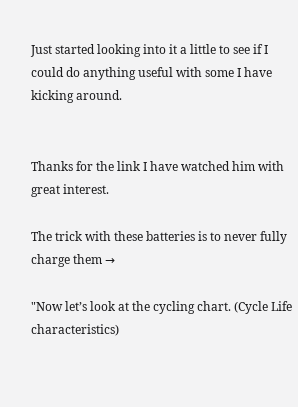Just started looking into it a little to see if I could do anything useful with some I have kicking around.


Thanks for the link I have watched him with great interest.

The trick with these batteries is to never fully charge them →

"Now let’s look at the cycling chart. (Cycle Life characteristics)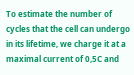To estimate the number of cycles that the cell can undergo in its lifetime, we charge it at a maximal current of 0,5C and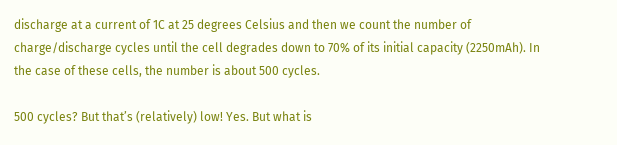discharge at a current of 1C at 25 degrees Celsius and then we count the number of charge/discharge cycles until the cell degrades down to 70% of its initial capacity (2250mAh). In the case of these cells, the number is about 500 cycles.

500 cycles? But that’s (relatively) low! Yes. But what is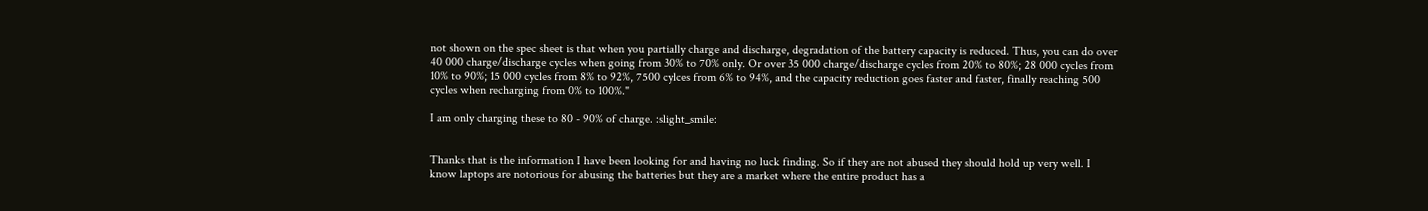not shown on the spec sheet is that when you partially charge and discharge, degradation of the battery capacity is reduced. Thus, you can do over 40 000 charge/discharge cycles when going from 30% to 70% only. Or over 35 000 charge/discharge cycles from 20% to 80%; 28 000 cycles from 10% to 90%; 15 000 cycles from 8% to 92%, 7500 cylces from 6% to 94%, and the capacity reduction goes faster and faster, finally reaching 500 cycles when recharging from 0% to 100%."

I am only charging these to 80 - 90% of charge. :slight_smile:


Thanks that is the information I have been looking for and having no luck finding. So if they are not abused they should hold up very well. I know laptops are notorious for abusing the batteries but they are a market where the entire product has a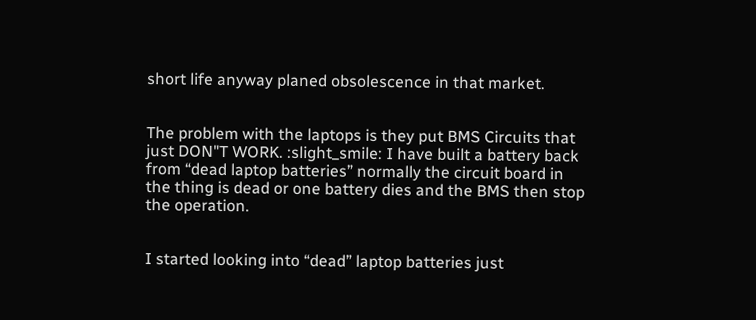short life anyway planed obsolescence in that market.


The problem with the laptops is they put BMS Circuits that just DON"T WORK. :slight_smile: I have built a battery back from “dead laptop batteries” normally the circuit board in the thing is dead or one battery dies and the BMS then stop the operation.


I started looking into “dead” laptop batteries just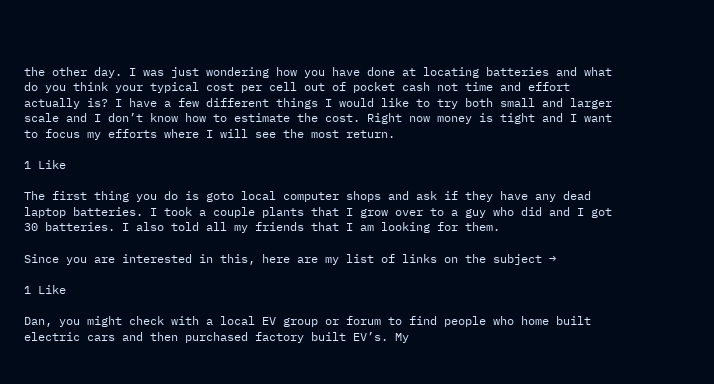the other day. I was just wondering how you have done at locating batteries and what do you think your typical cost per cell out of pocket cash not time and effort actually is? I have a few different things I would like to try both small and larger scale and I don’t know how to estimate the cost. Right now money is tight and I want to focus my efforts where I will see the most return.

1 Like

The first thing you do is goto local computer shops and ask if they have any dead laptop batteries. I took a couple plants that I grow over to a guy who did and I got 30 batteries. I also told all my friends that I am looking for them.

Since you are interested in this, here are my list of links on the subject →

1 Like

Dan, you might check with a local EV group or forum to find people who home built electric cars and then purchased factory built EV’s. My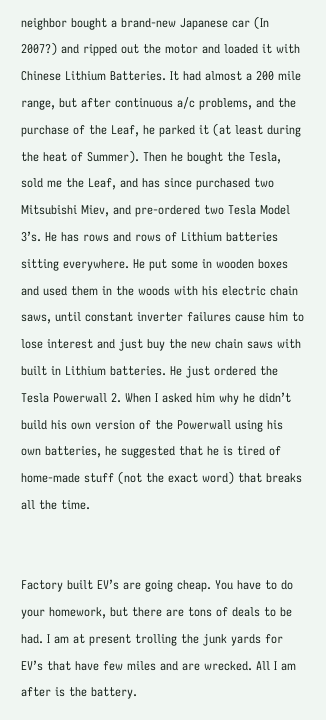neighbor bought a brand-new Japanese car (In 2007?) and ripped out the motor and loaded it with Chinese Lithium Batteries. It had almost a 200 mile range, but after continuous a/c problems, and the purchase of the Leaf, he parked it (at least during the heat of Summer). Then he bought the Tesla, sold me the Leaf, and has since purchased two Mitsubishi Miev, and pre-ordered two Tesla Model 3’s. He has rows and rows of Lithium batteries sitting everywhere. He put some in wooden boxes and used them in the woods with his electric chain saws, until constant inverter failures cause him to lose interest and just buy the new chain saws with built in Lithium batteries. He just ordered the Tesla Powerwall 2. When I asked him why he didn’t build his own version of the Powerwall using his own batteries, he suggested that he is tired of home-made stuff (not the exact word) that breaks all the time.


Factory built EV’s are going cheap. You have to do your homework, but there are tons of deals to be had. I am at present trolling the junk yards for EV’s that have few miles and are wrecked. All I am after is the battery.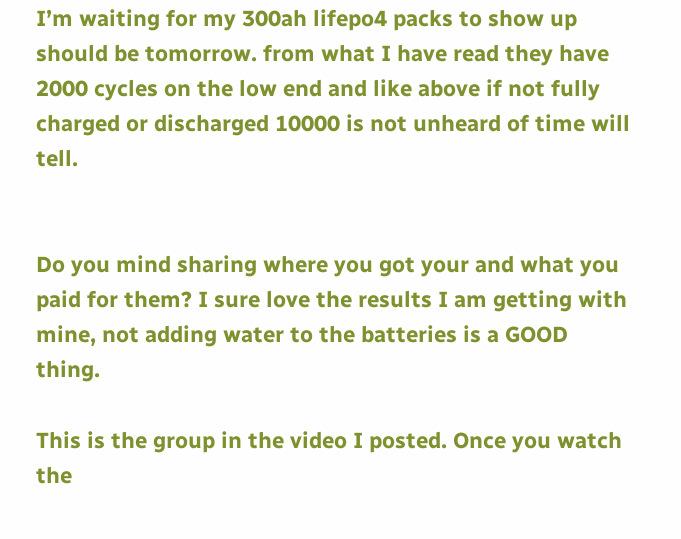I’m waiting for my 300ah lifepo4 packs to show up should be tomorrow. from what I have read they have 2000 cycles on the low end and like above if not fully charged or discharged 10000 is not unheard of time will tell.


Do you mind sharing where you got your and what you paid for them? I sure love the results I am getting with mine, not adding water to the batteries is a GOOD thing.

This is the group in the video I posted. Once you watch the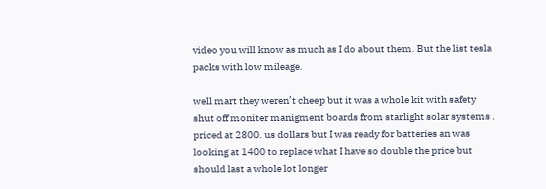video you will know as much as I do about them. But the list tesla packs with low mileage.

well mart they weren’t cheep but it was a whole kit with safety shut off moniter manigment boards from starlight solar systems . priced at 2800. us dollars but I was ready for batteries an was looking at 1400 to replace what I have so double the price but should last a whole lot longer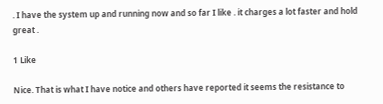. I have the system up and running now and so far I like . it charges a lot faster and hold great .

1 Like

Nice. That is what I have notice and others have reported it seems the resistance to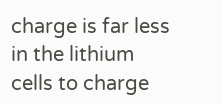charge is far less in the lithium cells to charge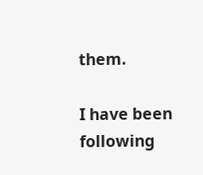them.

I have been following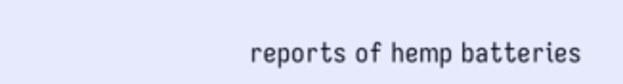reports of hemp batteries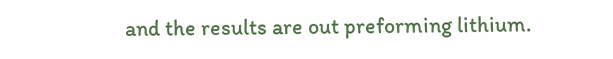and the results are out preforming lithium.